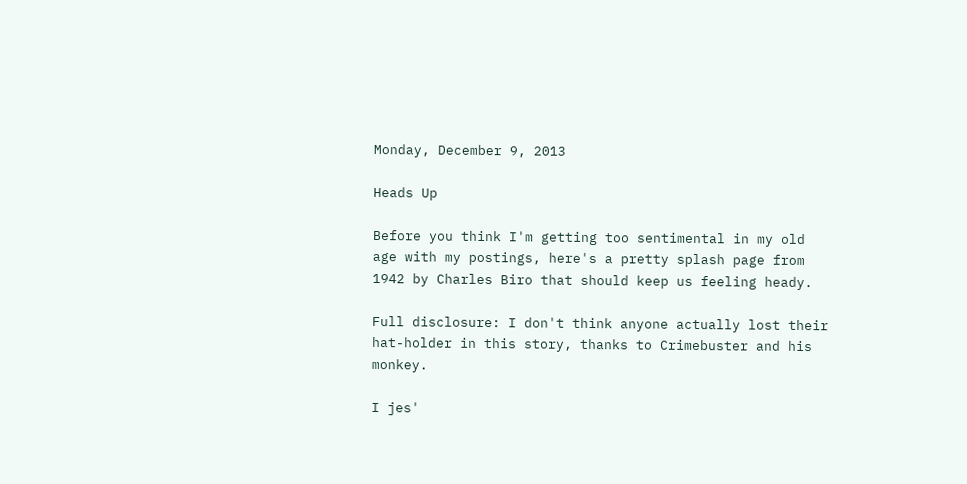Monday, December 9, 2013

Heads Up

Before you think I'm getting too sentimental in my old age with my postings, here's a pretty splash page from 1942 by Charles Biro that should keep us feeling heady.

Full disclosure: I don't think anyone actually lost their hat-holder in this story, thanks to Crimebuster and his monkey.

I jes'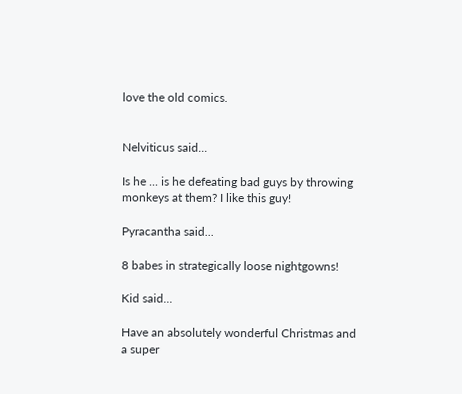love the old comics.


Nelviticus said...

Is he ... is he defeating bad guys by throwing monkeys at them? I like this guy!

Pyracantha said...

8 babes in strategically loose nightgowns!

Kid said...

Have an absolutely wonderful Christmas and a super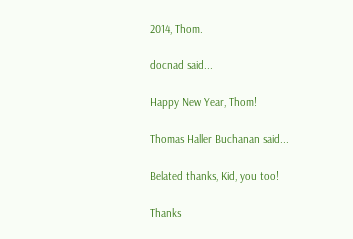2014, Thom.

docnad said...

Happy New Year, Thom!

Thomas Haller Buchanan said...

Belated thanks, Kid, you too!

Thanks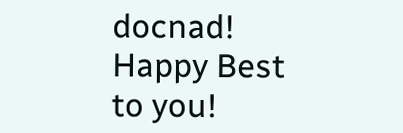docnad! Happy Best to you!